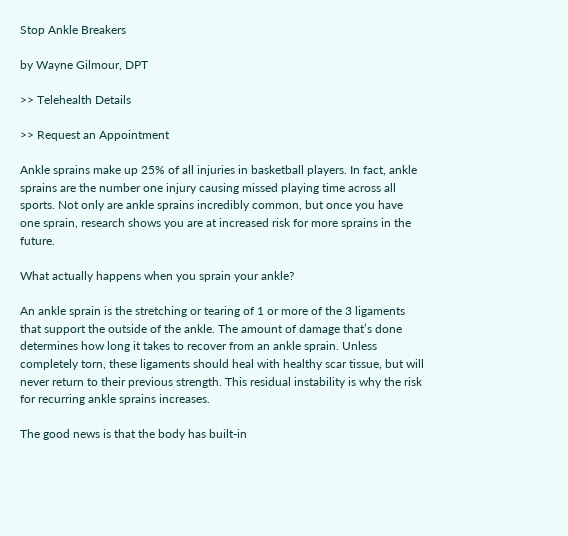Stop Ankle Breakers

by Wayne Gilmour, DPT

>> Telehealth Details

>> Request an Appointment

Ankle sprains make up 25% of all injuries in basketball players. In fact, ankle sprains are the number one injury causing missed playing time across all sports. Not only are ankle sprains incredibly common, but once you have one sprain, research shows you are at increased risk for more sprains in the future.

What actually happens when you sprain your ankle?

An ankle sprain is the stretching or tearing of 1 or more of the 3 ligaments that support the outside of the ankle. The amount of damage that’s done determines how long it takes to recover from an ankle sprain. Unless completely torn, these ligaments should heal with healthy scar tissue, but will never return to their previous strength. This residual instability is why the risk for recurring ankle sprains increases.

The good news is that the body has built-in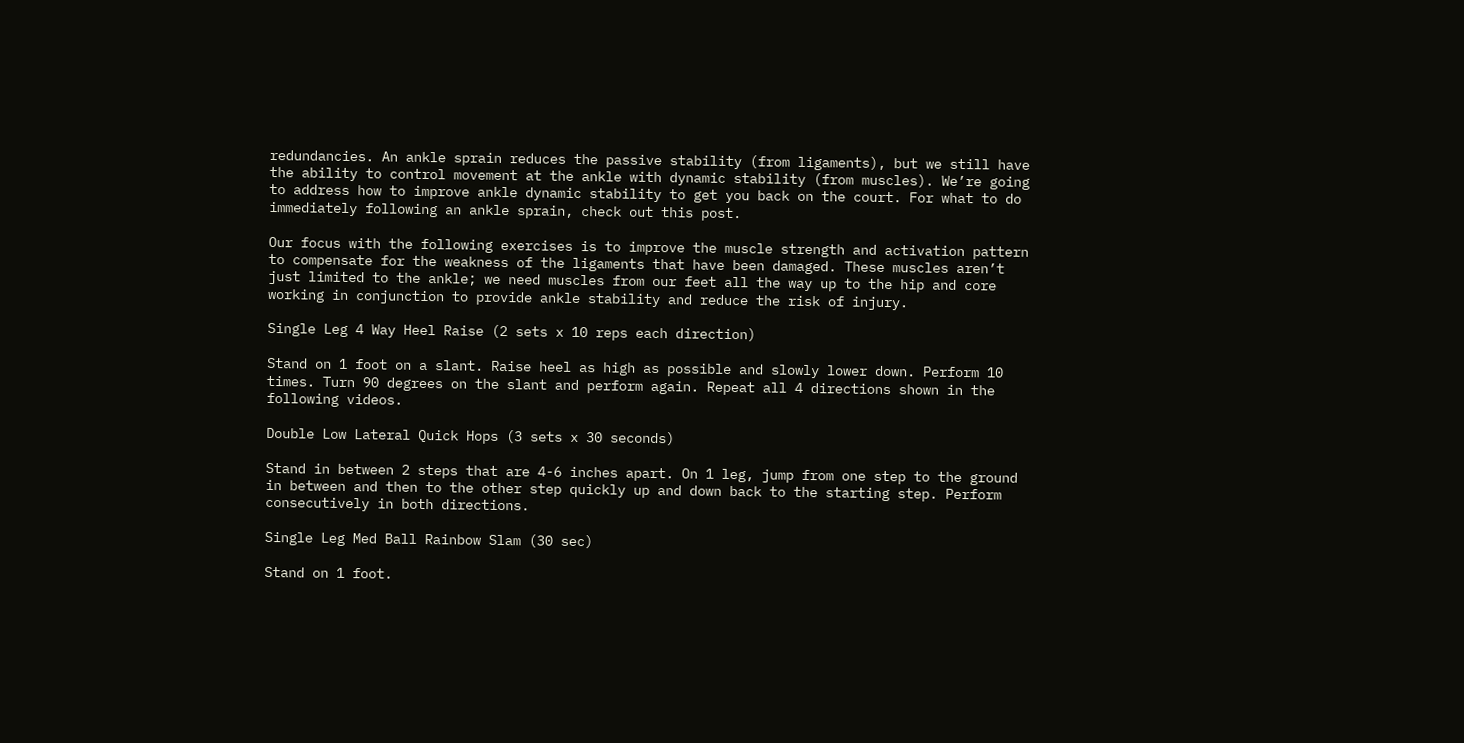redundancies. An ankle sprain reduces the passive stability (from ligaments), but we still have the ability to control movement at the ankle with dynamic stability (from muscles). We’re going to address how to improve ankle dynamic stability to get you back on the court. For what to do immediately following an ankle sprain, check out this post.

Our focus with the following exercises is to improve the muscle strength and activation pattern to compensate for the weakness of the ligaments that have been damaged. These muscles aren’t just limited to the ankle; we need muscles from our feet all the way up to the hip and core working in conjunction to provide ankle stability and reduce the risk of injury.

Single Leg 4 Way Heel Raise (2 sets x 10 reps each direction)

Stand on 1 foot on a slant. Raise heel as high as possible and slowly lower down. Perform 10 times. Turn 90 degrees on the slant and perform again. Repeat all 4 directions shown in the following videos.

Double Low Lateral Quick Hops (3 sets x 30 seconds)

Stand in between 2 steps that are 4-6 inches apart. On 1 leg, jump from one step to the ground in between and then to the other step quickly up and down back to the starting step. Perform consecutively in both directions.

Single Leg Med Ball Rainbow Slam (30 sec)

Stand on 1 foot.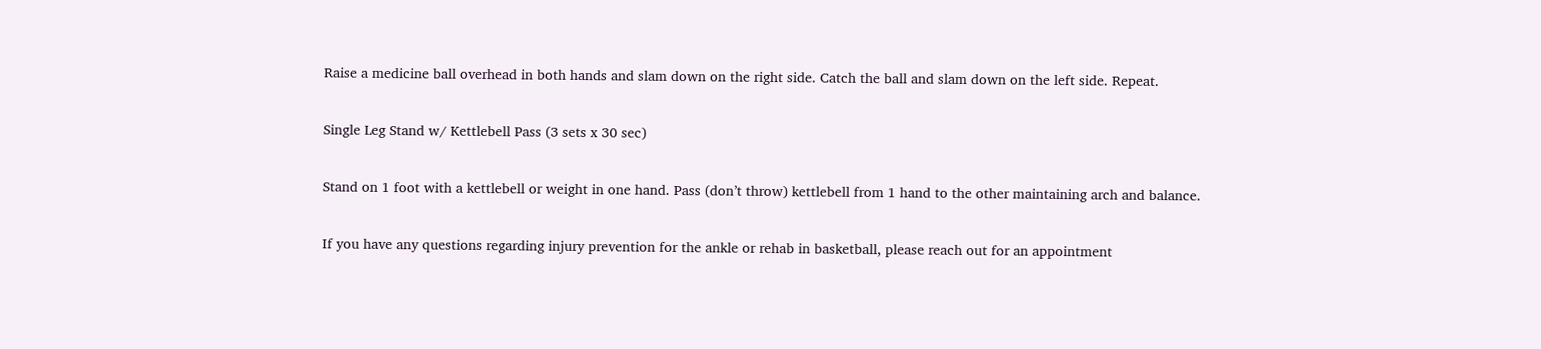Raise a medicine ball overhead in both hands and slam down on the right side. Catch the ball and slam down on the left side. Repeat.

Single Leg Stand w/ Kettlebell Pass (3 sets x 30 sec)

Stand on 1 foot with a kettlebell or weight in one hand. Pass (don’t throw) kettlebell from 1 hand to the other maintaining arch and balance.

If you have any questions regarding injury prevention for the ankle or rehab in basketball, please reach out for an appointment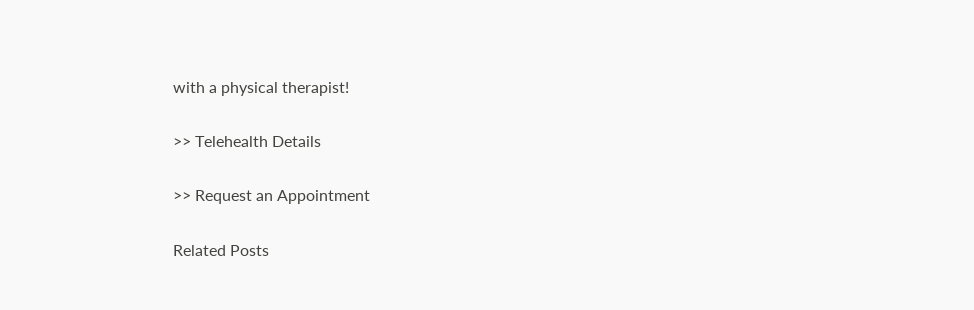with a physical therapist!

>> Telehealth Details

>> Request an Appointment

Related Posts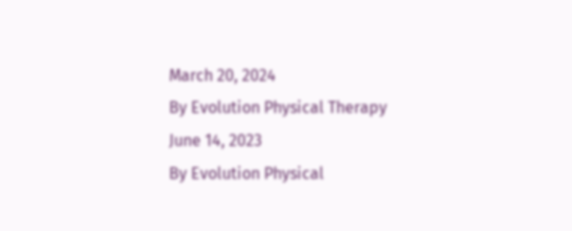March 20, 2024
By Evolution Physical Therapy
June 14, 2023
By Evolution Physical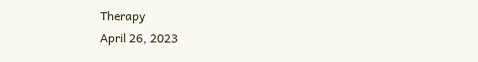Therapy
April 26, 2023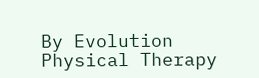By Evolution Physical Therapy